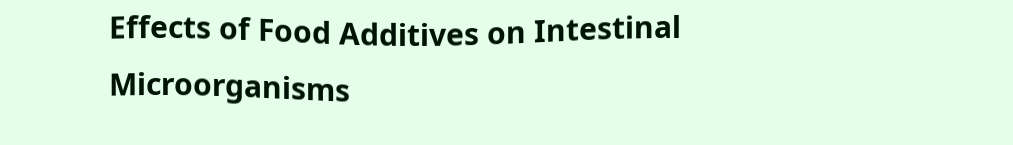Effects of Food Additives on Intestinal Microorganisms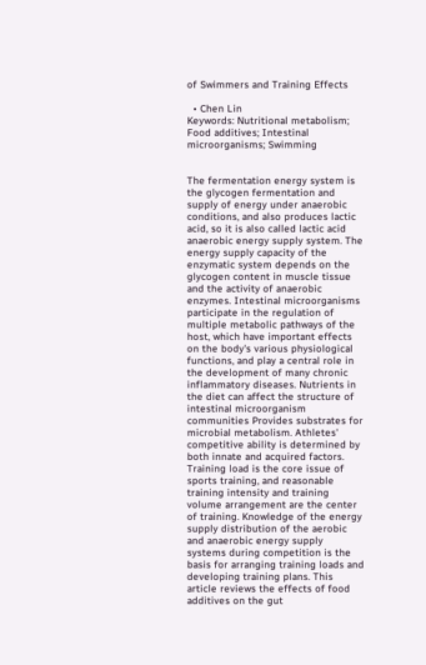of Swimmers and Training Effects

  • Chen Lin
Keywords: Nutritional metabolism; Food additives; Intestinal microorganisms; Swimming


The fermentation energy system is the glycogen fermentation and supply of energy under anaerobic conditions, and also produces lactic acid, so it is also called lactic acid anaerobic energy supply system. The energy supply capacity of the enzymatic system depends on the glycogen content in muscle tissue and the activity of anaerobic enzymes. Intestinal microorganisms participate in the regulation of multiple metabolic pathways of the host, which have important effects on the body's various physiological functions, and play a central role in the development of many chronic inflammatory diseases. Nutrients in the diet can affect the structure of intestinal microorganism communities Provides substrates for microbial metabolism. Athletes' competitive ability is determined by both innate and acquired factors. Training load is the core issue of sports training, and reasonable training intensity and training volume arrangement are the center of training. Knowledge of the energy supply distribution of the aerobic and anaerobic energy supply systems during competition is the basis for arranging training loads and developing training plans. This article reviews the effects of food additives on the gut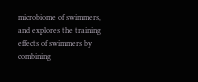microbiome of swimmers, and explores the training effects of swimmers by combining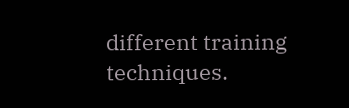different training techniques.